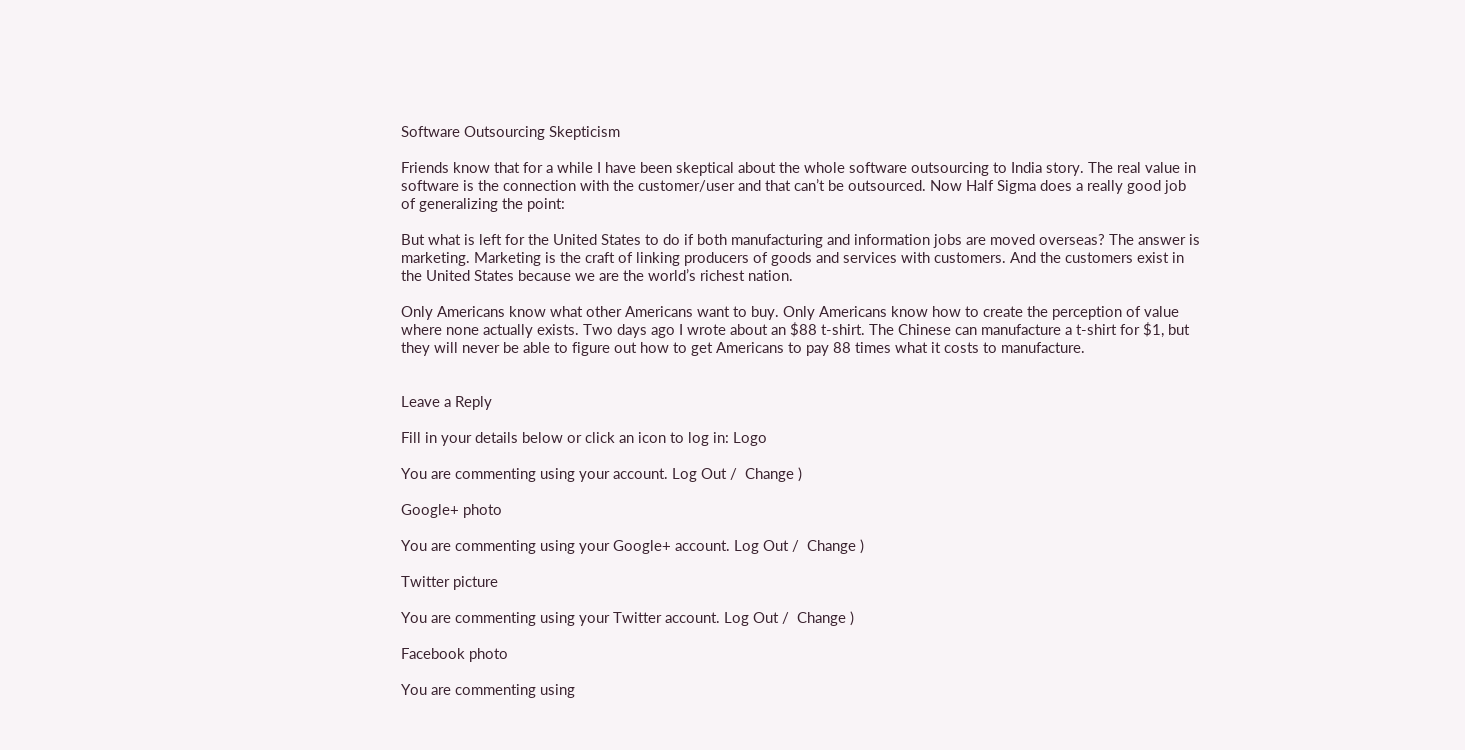Software Outsourcing Skepticism

Friends know that for a while I have been skeptical about the whole software outsourcing to India story. The real value in software is the connection with the customer/user and that can’t be outsourced. Now Half Sigma does a really good job of generalizing the point:

But what is left for the United States to do if both manufacturing and information jobs are moved overseas? The answer is marketing. Marketing is the craft of linking producers of goods and services with customers. And the customers exist in the United States because we are the world’s richest nation.

Only Americans know what other Americans want to buy. Only Americans know how to create the perception of value where none actually exists. Two days ago I wrote about an $88 t-shirt. The Chinese can manufacture a t-shirt for $1, but they will never be able to figure out how to get Americans to pay 88 times what it costs to manufacture.


Leave a Reply

Fill in your details below or click an icon to log in: Logo

You are commenting using your account. Log Out /  Change )

Google+ photo

You are commenting using your Google+ account. Log Out /  Change )

Twitter picture

You are commenting using your Twitter account. Log Out /  Change )

Facebook photo

You are commenting using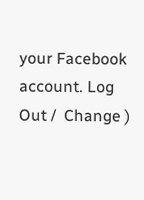your Facebook account. Log Out /  Change )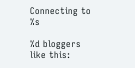Connecting to %s

%d bloggers like this: